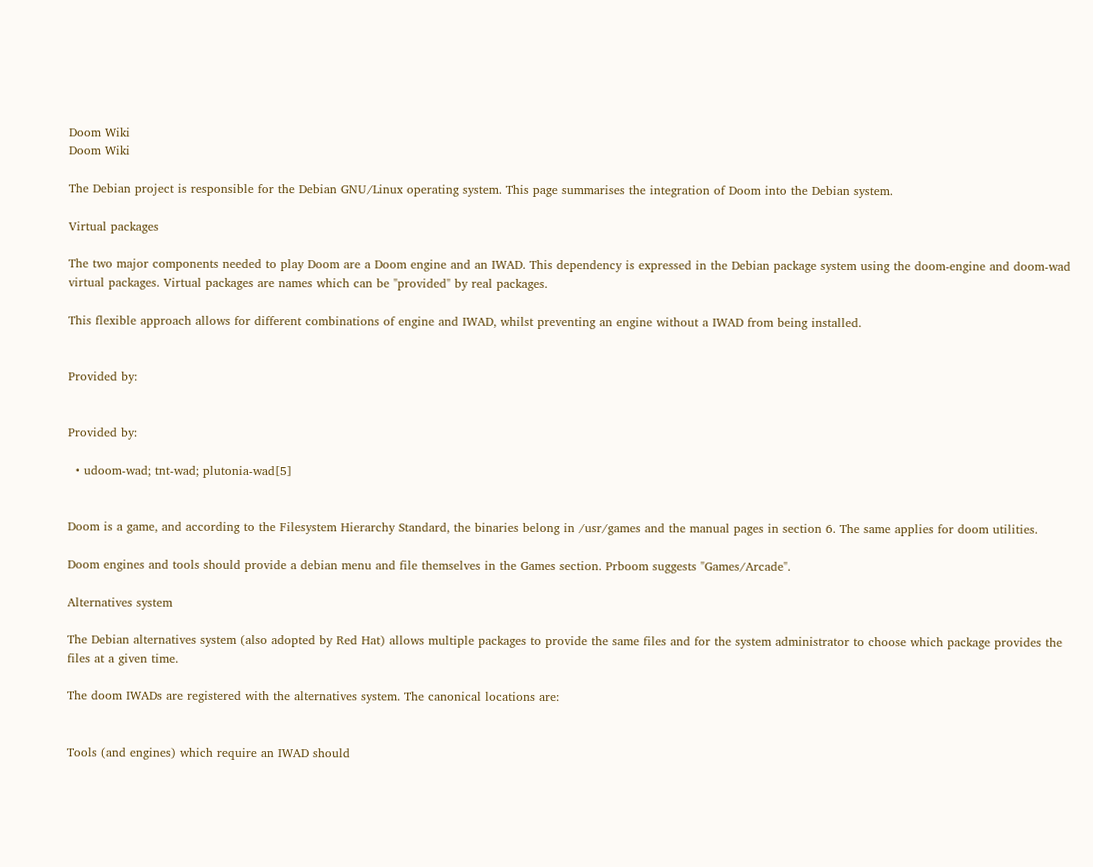Doom Wiki
Doom Wiki

The Debian project is responsible for the Debian GNU/Linux operating system. This page summarises the integration of Doom into the Debian system.

Virtual packages

The two major components needed to play Doom are a Doom engine and an IWAD. This dependency is expressed in the Debian package system using the doom-engine and doom-wad virtual packages. Virtual packages are names which can be "provided" by real packages.

This flexible approach allows for different combinations of engine and IWAD, whilst preventing an engine without a IWAD from being installed.


Provided by:


Provided by:

  • udoom-wad; tnt-wad; plutonia-wad[5]


Doom is a game, and according to the Filesystem Hierarchy Standard, the binaries belong in /usr/games and the manual pages in section 6. The same applies for doom utilities.

Doom engines and tools should provide a debian menu and file themselves in the Games section. Prboom suggests "Games/Arcade".

Alternatives system

The Debian alternatives system (also adopted by Red Hat) allows multiple packages to provide the same files and for the system administrator to choose which package provides the files at a given time.

The doom IWADs are registered with the alternatives system. The canonical locations are:


Tools (and engines) which require an IWAD should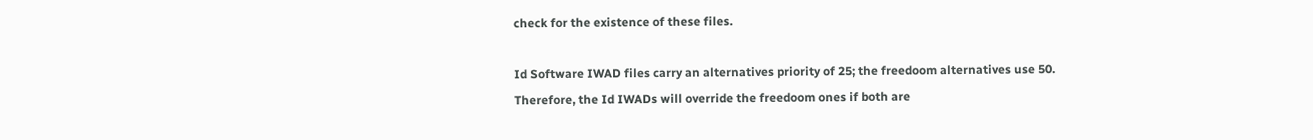check for the existence of these files.

Id Software IWAD files carry an alternatives priority of 25; the freedoom alternatives use 50. Therefore, the Id IWADs will override the freedoom ones if both are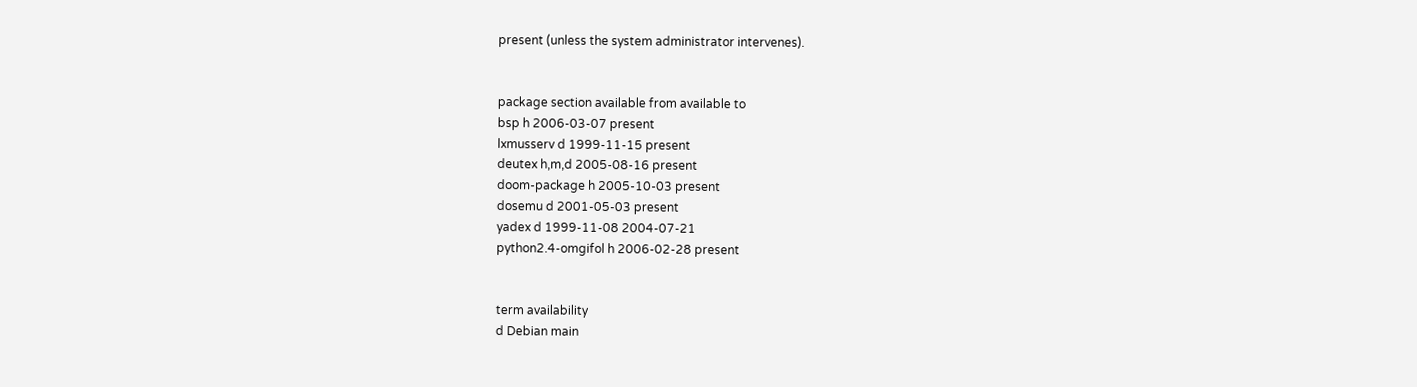present (unless the system administrator intervenes).


package section available from available to
bsp h 2006-03-07 present
lxmusserv d 1999-11-15 present
deutex h,m,d 2005-08-16 present
doom-package h 2005-10-03 present
dosemu d 2001-05-03 present
yadex d 1999-11-08 2004-07-21
python2.4-omgifol h 2006-02-28 present


term availability
d Debian main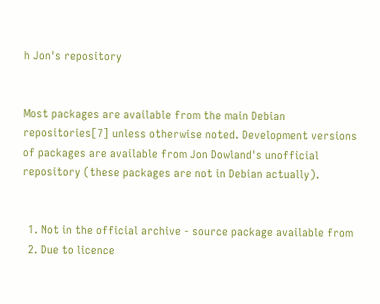h Jon's repository


Most packages are available from the main Debian repositories[7] unless otherwise noted. Development versions of packages are available from Jon Dowland's unofficial repository (these packages are not in Debian actually).


  1. Not in the official archive - source package available from
  2. Due to licence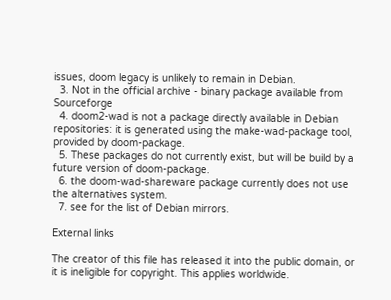issues, doom legacy is unlikely to remain in Debian.
  3. Not in the official archive - binary package available from Sourceforge
  4. doom2-wad is not a package directly available in Debian repositories: it is generated using the make-wad-package tool, provided by doom-package.
  5. These packages do not currently exist, but will be build by a future version of doom-package.
  6. the doom-wad-shareware package currently does not use the alternatives system.
  7. see for the list of Debian mirrors.

External links

The creator of this file has released it into the public domain, or it is ineligible for copyright. This applies worldwide.